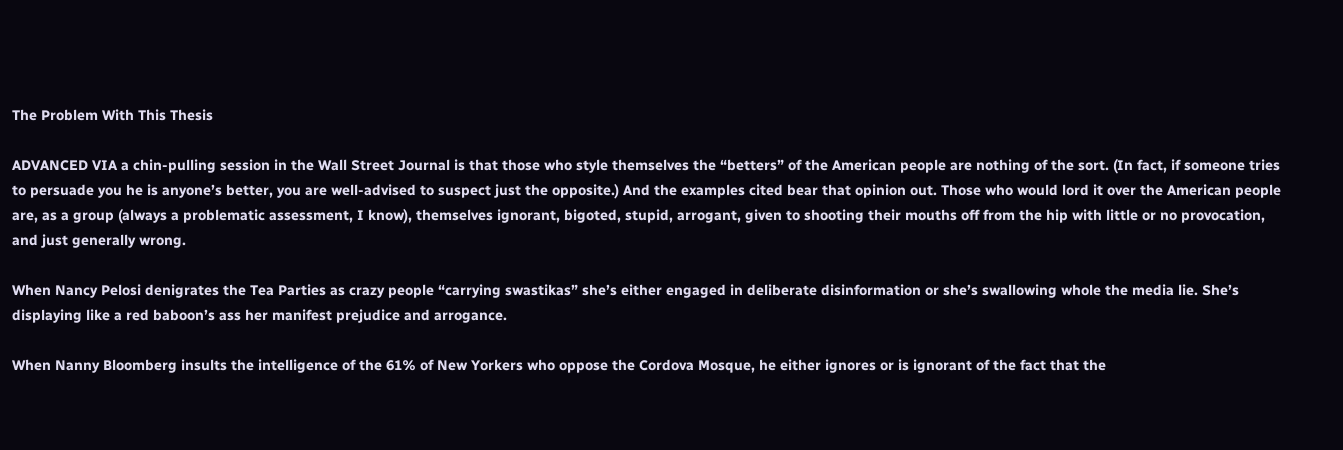The Problem With This Thesis

ADVANCED VIA a chin-pulling session in the Wall Street Journal is that those who style themselves the “betters” of the American people are nothing of the sort. (In fact, if someone tries to persuade you he is anyone’s better, you are well-advised to suspect just the opposite.) And the examples cited bear that opinion out. Those who would lord it over the American people are, as a group (always a problematic assessment, I know), themselves ignorant, bigoted, stupid, arrogant, given to shooting their mouths off from the hip with little or no provocation, and just generally wrong.

When Nancy Pelosi denigrates the Tea Parties as crazy people “carrying swastikas” she’s either engaged in deliberate disinformation or she’s swallowing whole the media lie. She’s displaying like a red baboon’s ass her manifest prejudice and arrogance.

When Nanny Bloomberg insults the intelligence of the 61% of New Yorkers who oppose the Cordova Mosque, he either ignores or is ignorant of the fact that the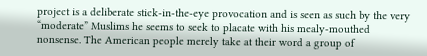project is a deliberate stick-in-the-eye provocation and is seen as such by the very “moderate” Muslims he seems to seek to placate with his mealy-mouthed nonsense. The American people merely take at their word a group of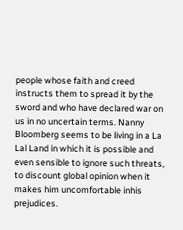people whose faith and creed instructs them to spread it by the sword and who have declared war on us in no uncertain terms. Nanny Bloomberg seems to be living in a La Lal Land in which it is possible and even sensible to ignore such threats, to discount global opinion when it makes him uncomfortable inhis prejudices.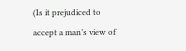(Is it prejudiced to accept a man’s view of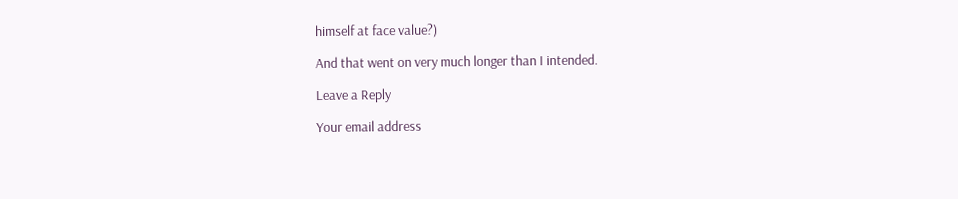himself at face value?)

And that went on very much longer than I intended.

Leave a Reply

Your email address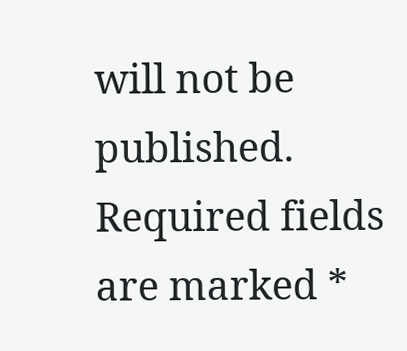will not be published. Required fields are marked *